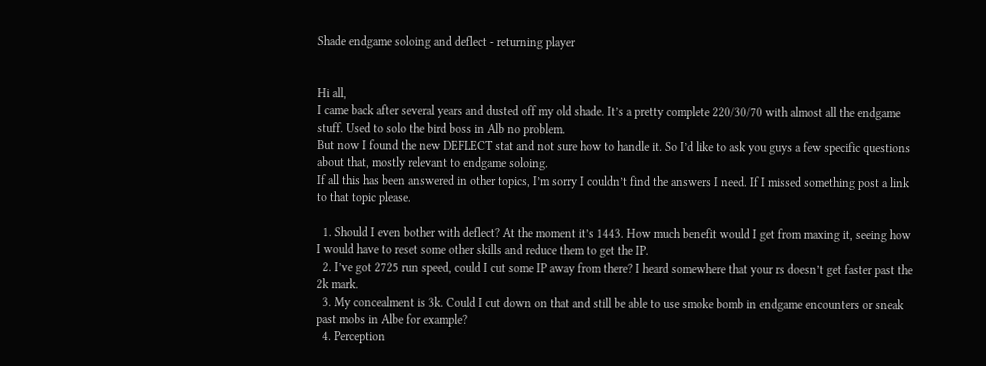Shade endgame soloing and deflect - returning player


Hi all,
I came back after several years and dusted off my old shade. It’s a pretty complete 220/30/70 with almost all the endgame stuff. Used to solo the bird boss in Alb no problem.
But now I found the new DEFLECT stat and not sure how to handle it. So I’d like to ask you guys a few specific questions about that, mostly relevant to endgame soloing.
If all this has been answered in other topics, I’m sorry I couldn’t find the answers I need. If I missed something post a link to that topic please.

  1. Should I even bother with deflect? At the moment it’s 1443. How much benefit would I get from maxing it, seeing how I would have to reset some other skills and reduce them to get the IP.
  2. I’ve got 2725 run speed, could I cut some IP away from there? I heard somewhere that your rs doesn’t get faster past the 2k mark.
  3. My concealment is 3k. Could I cut down on that and still be able to use smoke bomb in endgame encounters or sneak past mobs in Albe for example?
  4. Perception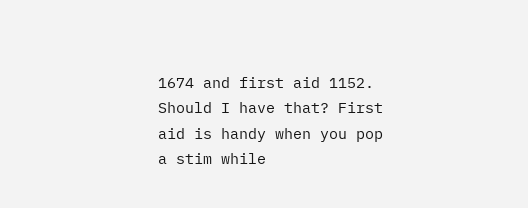1674 and first aid 1152. Should I have that? First aid is handy when you pop a stim while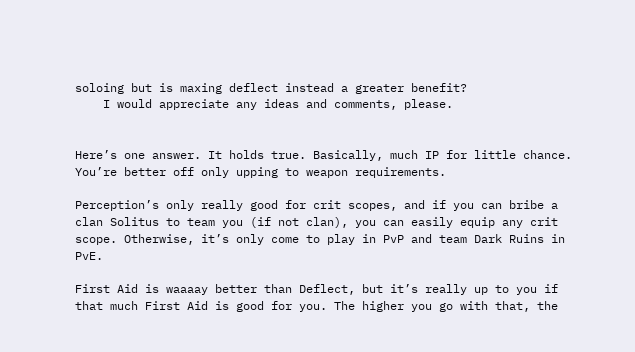soloing but is maxing deflect instead a greater benefit?
    I would appreciate any ideas and comments, please.


Here’s one answer. It holds true. Basically, much IP for little chance. You’re better off only upping to weapon requirements.

Perception’s only really good for crit scopes, and if you can bribe a clan Solitus to team you (if not clan), you can easily equip any crit scope. Otherwise, it’s only come to play in PvP and team Dark Ruins in PvE.

First Aid is waaaay better than Deflect, but it’s really up to you if that much First Aid is good for you. The higher you go with that, the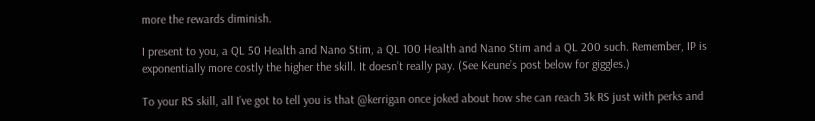more the rewards diminish.

I present to you, a QL 50 Health and Nano Stim, a QL 100 Health and Nano Stim and a QL 200 such. Remember, IP is exponentially more costly the higher the skill. It doesn’t really pay. (See Keune’s post below for giggles.)

To your RS skill, all I’ve got to tell you is that @kerrigan once joked about how she can reach 3k RS just with perks and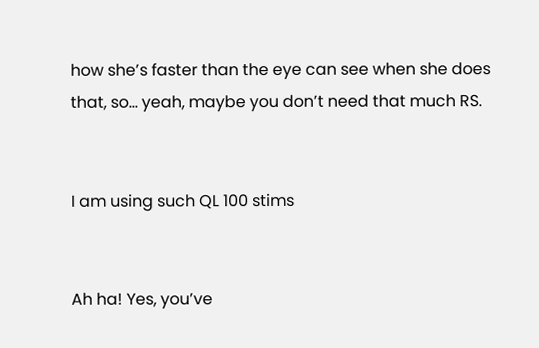how she’s faster than the eye can see when she does that, so… yeah, maybe you don’t need that much RS.


I am using such QL 100 stims


Ah ha! Yes, you’ve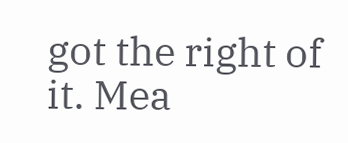got the right of it. Mea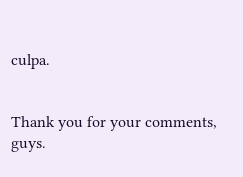culpa.


Thank you for your comments, guys.